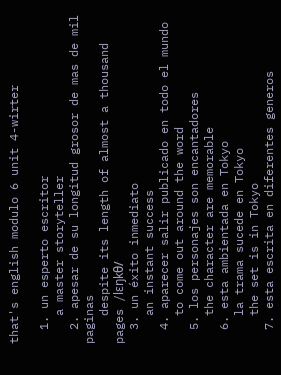that's english modulo 6 unit 4-wirter

  1. un esperto escritor
    a master storyteller
  2. apesar de su longitud grosor de mas de mil paginas
    despite its length of almost a thousand pages /lɛŋkθ/
  3. un éxito inmediato
    an instant success
  4. aparecer salir publicado en todo el mundo
    to come out around the word
  5. los personajes son encantadores
    the character are memorable
  6. esta ambientada en Tokyo
    la trama sucede en Tokyo
    the set is in Tokyo
  7. esta escrita en diferentes generos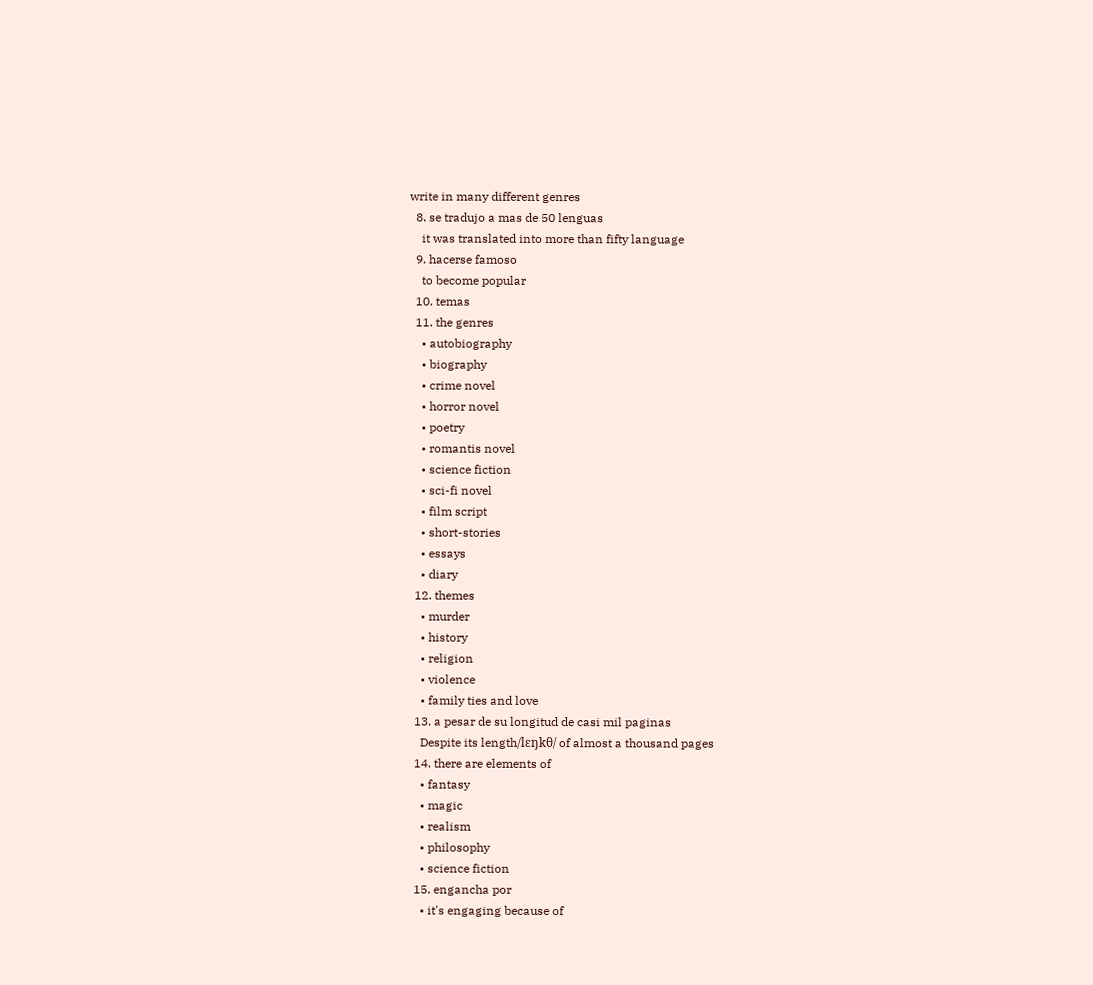write in many different genres
  8. se tradujo a mas de 50 lenguas
    it was translated into more than fifty language
  9. hacerse famoso
    to become popular
  10. temas
  11. the genres
    • autobiography
    • biography
    • crime novel
    • horror novel
    • poetry
    • romantis novel
    • science fiction
    • sci-fi novel
    • film script
    • short-stories
    • essays
    • diary
  12. themes
    • murder
    • history
    • religion
    • violence
    • family ties and love
  13. a pesar de su longitud de casi mil paginas
    Despite its length/lɛŋkθ/ of almost a thousand pages
  14. there are elements of
    • fantasy
    • magic
    • realism
    • philosophy
    • science fiction
  15. engancha por
    • it's engaging because of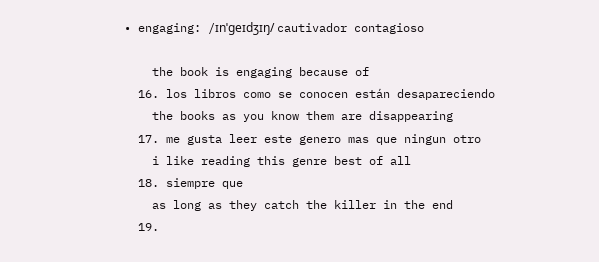• engaging: /ɪnˈɡeɪdʒɪŋ/ cautivador contagioso

    the book is engaging because of
  16. los libros como se conocen están desapareciendo
    the books as you know them are disappearing
  17. me gusta leer este genero mas que ningun otro
    i like reading this genre best of all
  18. siempre que
    as long as they catch the killer in the end
  19.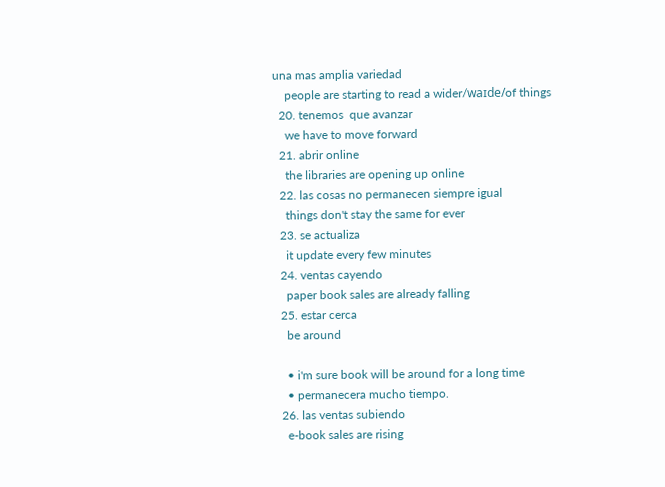una mas amplia variedad
    people are starting to read a wider/waɪde/of things
  20. tenemos  que avanzar
    we have to move forward
  21. abrir online
    the libraries are opening up online
  22. las cosas no permanecen siempre igual
    things don't stay the same for ever
  23. se actualiza
    it update every few minutes
  24. ventas cayendo
    paper book sales are already falling
  25. estar cerca
    be around

    • i'm sure book will be around for a long time
    • permanecera mucho tiempo.
  26. las ventas subiendo
    e-book sales are rising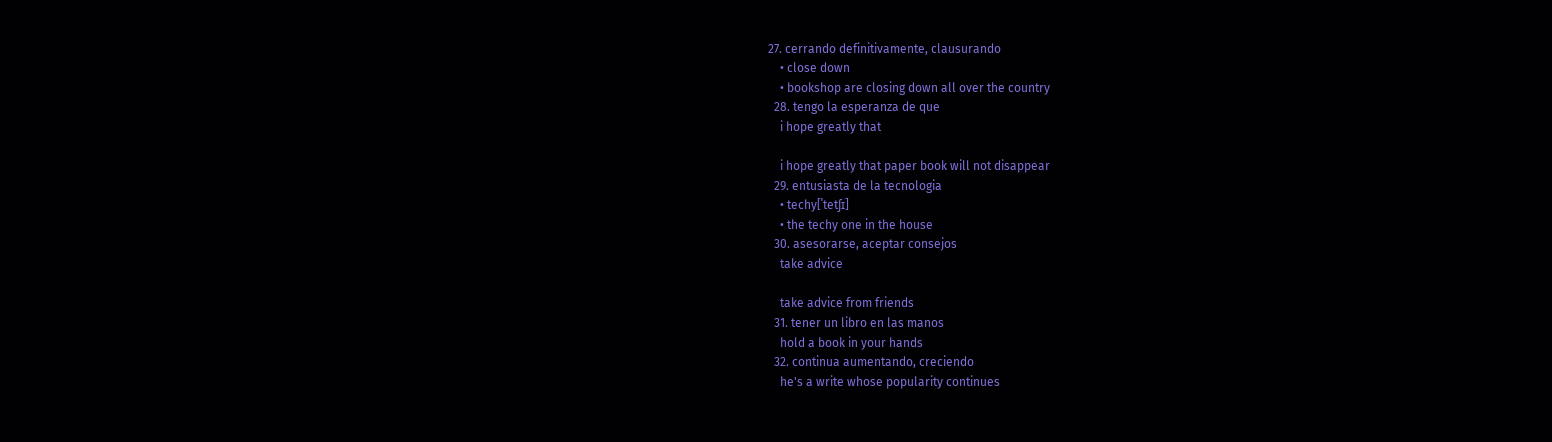27. cerrando definitivamente, clausurando
    • close down
    • bookshop are closing down all over the country
  28. tengo la esperanza de que
    i hope greatly that

    i hope greatly that paper book will not disappear
  29. entusiasta de la tecnologia
    • techy[ˈtetʃɪ]
    • the techy one in the house
  30. asesorarse, aceptar consejos
    take advice

    take advice from friends
  31. tener un libro en las manos
    hold a book in your hands
  32. continua aumentando, creciendo
    he's a write whose popularity continues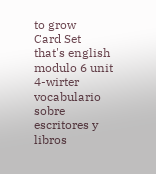to grow
Card Set
that's english modulo 6 unit 4-wirter
vocabulario sobre escritores y libros